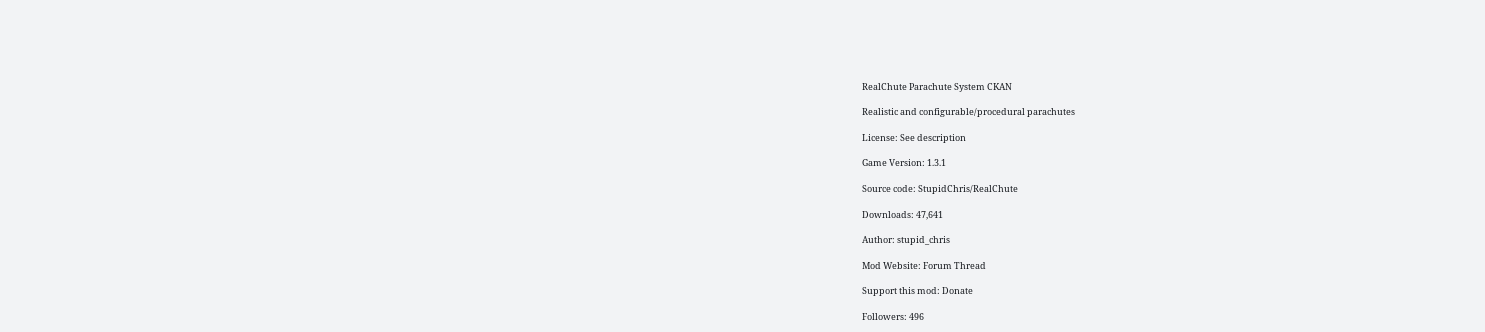RealChute Parachute System CKAN

Realistic and configurable/procedural parachutes

License: See description

Game Version: 1.3.1

Source code: StupidChris/RealChute

Downloads: 47,641

Author: stupid_chris

Mod Website: Forum Thread

Support this mod: Donate

Followers: 496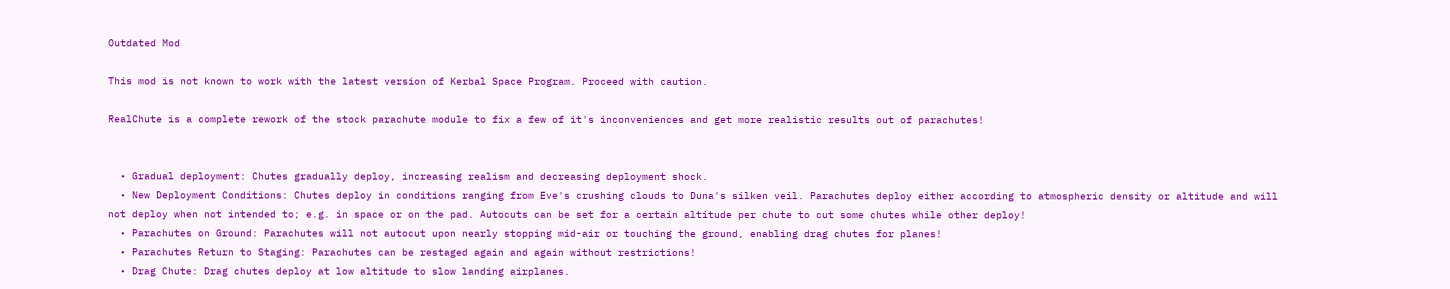Outdated Mod

This mod is not known to work with the latest version of Kerbal Space Program. Proceed with caution.

RealChute is a complete rework of the stock parachute module to fix a few of it's inconveniences and get more realistic results out of parachutes!


  • Gradual deployment: Chutes gradually deploy, increasing realism and decreasing deployment shock.
  • New Deployment Conditions: Chutes deploy in conditions ranging from Eve's crushing clouds to Duna's silken veil. Parachutes deploy either according to atmospheric density or altitude and will not deploy when not intended to; e.g. in space or on the pad. Autocuts can be set for a certain altitude per chute to cut some chutes while other deploy!
  • Parachutes on Ground: Parachutes will not autocut upon nearly stopping mid-air or touching the ground, enabling drag chutes for planes!
  • Parachutes Return to Staging: Parachutes can be restaged again and again without restrictions!
  • Drag Chute: Drag chutes deploy at low altitude to slow landing airplanes.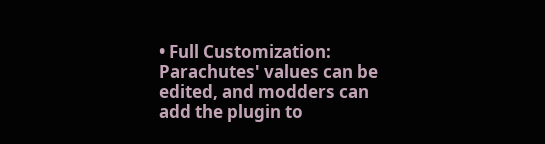• Full Customization: Parachutes' values can be edited, and modders can add the plugin to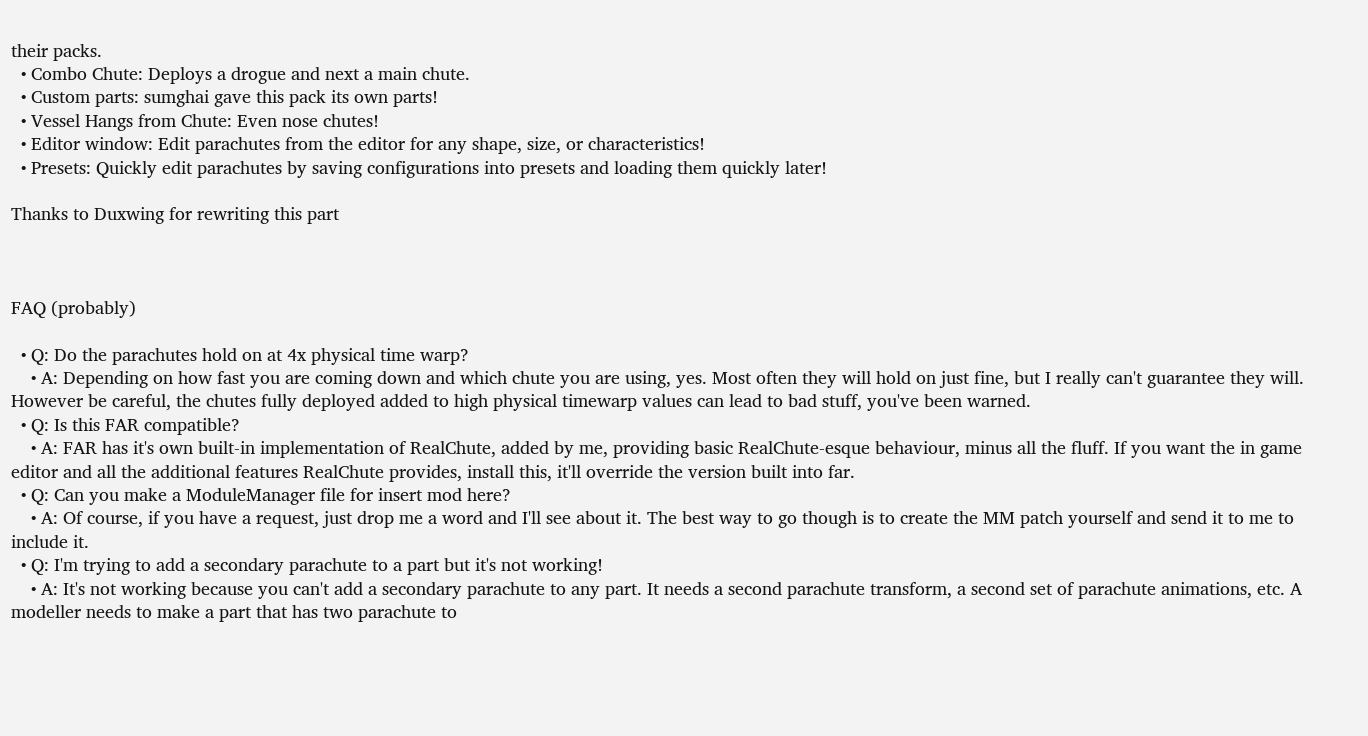their packs.
  • Combo Chute: Deploys a drogue and next a main chute.
  • Custom parts: sumghai gave this pack its own parts!
  • Vessel Hangs from Chute: Even nose chutes!
  • Editor window: Edit parachutes from the editor for any shape, size, or characteristics!
  • Presets: Quickly edit parachutes by saving configurations into presets and loading them quickly later!

Thanks to Duxwing for rewriting this part



FAQ (probably)

  • Q: Do the parachutes hold on at 4x physical time warp?
    • A: Depending on how fast you are coming down and which chute you are using, yes. Most often they will hold on just fine, but I really can't guarantee they will. However be careful, the chutes fully deployed added to high physical timewarp values can lead to bad stuff, you've been warned.
  • Q: Is this FAR compatible?
    • A: FAR has it's own built-in implementation of RealChute, added by me, providing basic RealChute-esque behaviour, minus all the fluff. If you want the in game editor and all the additional features RealChute provides, install this, it'll override the version built into far.
  • Q: Can you make a ModuleManager file for insert mod here?
    • A: Of course, if you have a request, just drop me a word and I'll see about it. The best way to go though is to create the MM patch yourself and send it to me to include it.
  • Q: I'm trying to add a secondary parachute to a part but it's not working!
    • A: It's not working because you can't add a secondary parachute to any part. It needs a second parachute transform, a second set of parachute animations, etc. A modeller needs to make a part that has two parachute to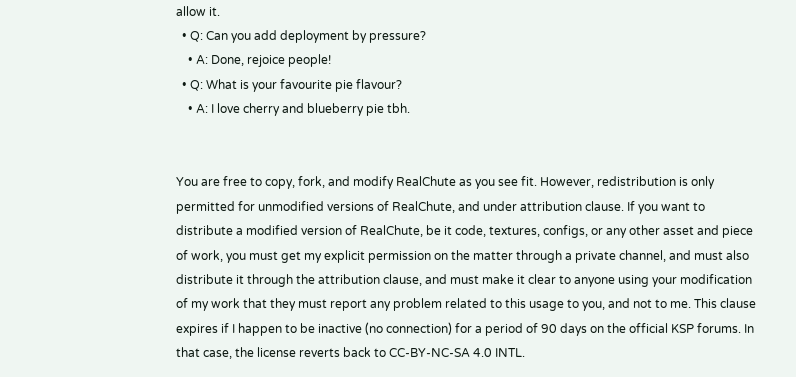allow it.
  • Q: Can you add deployment by pressure?
    • A: Done, rejoice people!
  • Q: What is your favourite pie flavour?
    • A: I love cherry and blueberry pie tbh.


You are free to copy, fork, and modify RealChute as you see fit. However, redistribution is only permitted for unmodified versions of RealChute, and under attribution clause. If you want to distribute a modified version of RealChute, be it code, textures, configs, or any other asset and piece of work, you must get my explicit permission on the matter through a private channel, and must also distribute it through the attribution clause, and must make it clear to anyone using your modification of my work that they must report any problem related to this usage to you, and not to me. This clause expires if I happen to be inactive (no connection) for a period of 90 days on the official KSP forums. In that case, the license reverts back to CC-BY-NC-SA 4.0 INTL.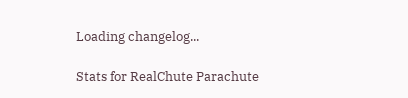Loading changelog...

Stats for RealChute Parachute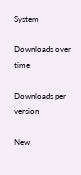System

Downloads over time

Downloads per version

New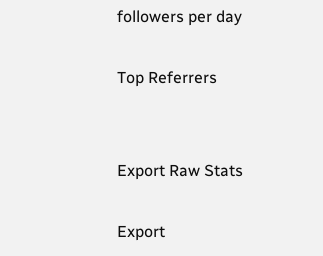followers per day

Top Referrers


Export Raw Stats

Export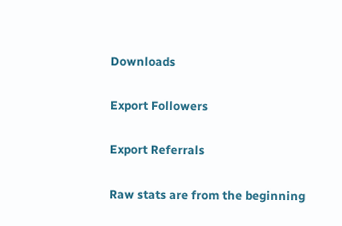Downloads

Export Followers

Export Referrals

Raw stats are from the beginning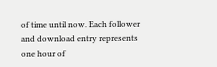of time until now. Each follower and download entry represents one hour of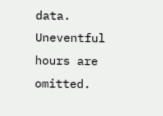data. Uneventful hours are omitted.